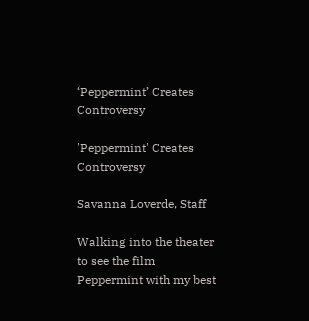‘Peppermint’ Creates Controversy

'Peppermint' Creates Controversy

Savanna Loverde, Staff

Walking into the theater to see the film Peppermint with my best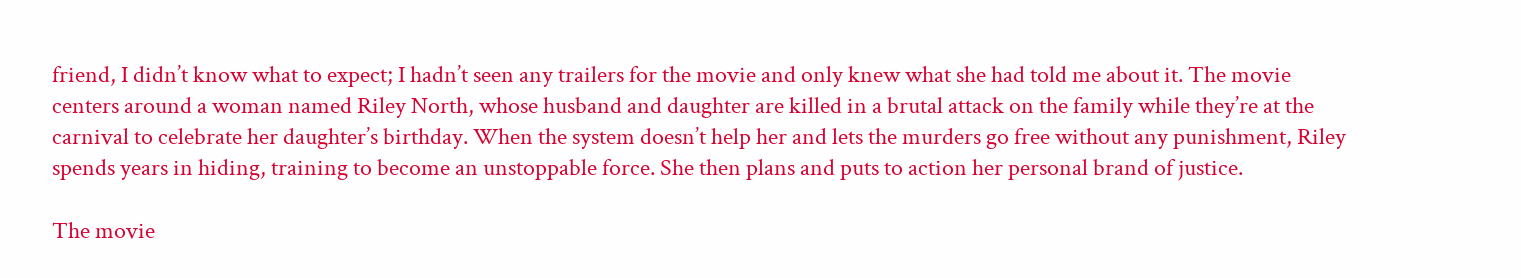friend, I didn’t know what to expect; I hadn’t seen any trailers for the movie and only knew what she had told me about it. The movie centers around a woman named Riley North, whose husband and daughter are killed in a brutal attack on the family while they’re at the carnival to celebrate her daughter’s birthday. When the system doesn’t help her and lets the murders go free without any punishment, Riley spends years in hiding, training to become an unstoppable force. She then plans and puts to action her personal brand of justice.

The movie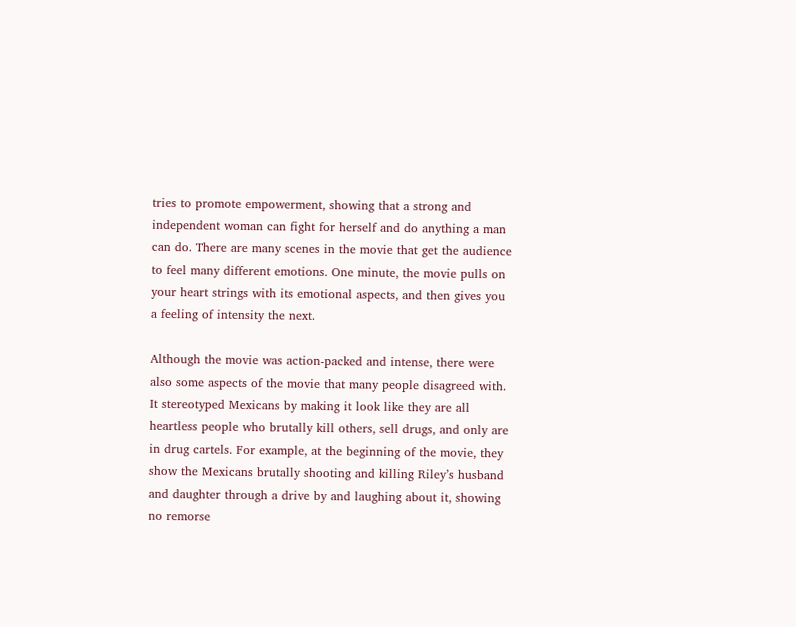tries to promote empowerment, showing that a strong and independent woman can fight for herself and do anything a man can do. There are many scenes in the movie that get the audience to feel many different emotions. One minute, the movie pulls on your heart strings with its emotional aspects, and then gives you a feeling of intensity the next.

Although the movie was action-packed and intense, there were also some aspects of the movie that many people disagreed with. It stereotyped Mexicans by making it look like they are all heartless people who brutally kill others, sell drugs, and only are in drug cartels. For example, at the beginning of the movie, they show the Mexicans brutally shooting and killing Riley’s husband and daughter through a drive by and laughing about it, showing no remorse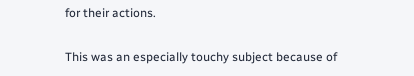for their actions.

This was an especially touchy subject because of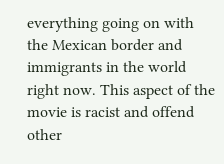everything going on with the Mexican border and immigrants in the world right now. This aspect of the movie is racist and offend other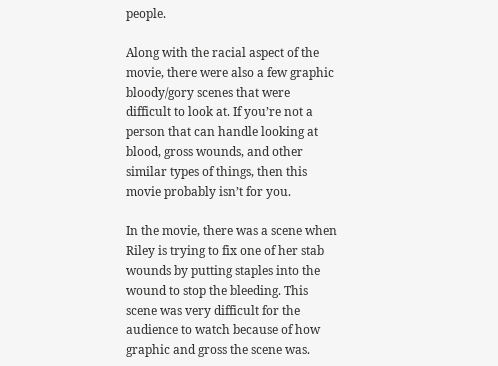people.

Along with the racial aspect of the movie, there were also a few graphic bloody/gory scenes that were difficult to look at. If you’re not a person that can handle looking at blood, gross wounds, and other similar types of things, then this movie probably isn’t for you.

In the movie, there was a scene when Riley is trying to fix one of her stab wounds by putting staples into the wound to stop the bleeding. This scene was very difficult for the audience to watch because of how graphic and gross the scene was.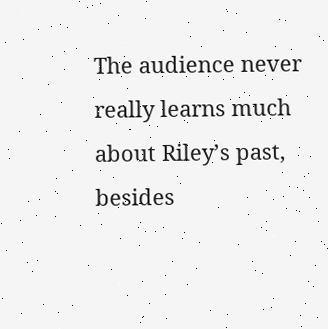The audience never really learns much about Riley’s past, besides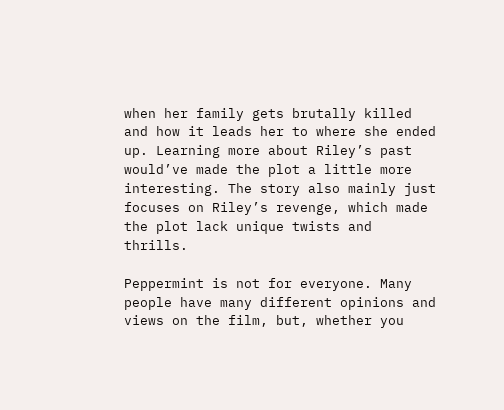when her family gets brutally killed and how it leads her to where she ended up. Learning more about Riley’s past would’ve made the plot a little more interesting. The story also mainly just focuses on Riley’s revenge, which made the plot lack unique twists and thrills.

Peppermint is not for everyone. Many people have many different opinions and views on the film, but, whether you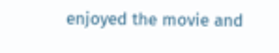enjoyed the movie and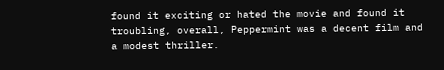found it exciting or hated the movie and found it troubling, overall, Peppermint was a decent film and a modest thriller.